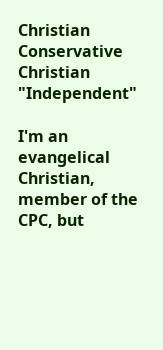Christian Conservative Christian "Independent"

I'm an evangelical Christian, member of the CPC, but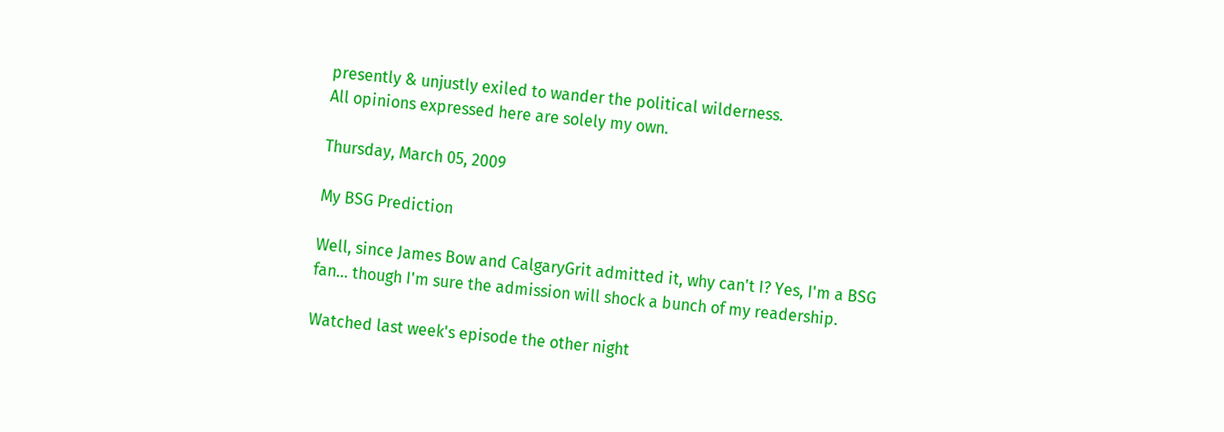presently & unjustly exiled to wander the political wilderness.
All opinions expressed here are solely my own.

Thursday, March 05, 2009

My BSG Prediction

Well, since James Bow and CalgaryGrit admitted it, why can't I? Yes, I'm a BSG fan... though I'm sure the admission will shock a bunch of my readership.

Watched last week's episode the other night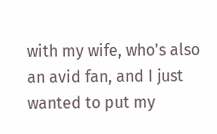with my wife, who's also an avid fan, and I just wanted to put my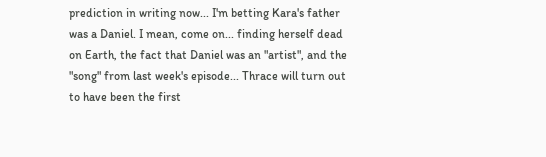prediction in writing now... I'm betting Kara's father was a Daniel. I mean, come on... finding herself dead on Earth, the fact that Daniel was an "artist", and the "song" from last week's episode... Thrace will turn out to have been the first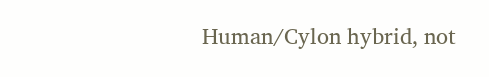Human/Cylon hybrid, not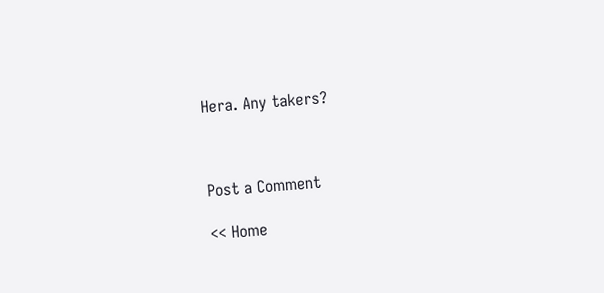Hera. Any takers?



Post a Comment

<< Home